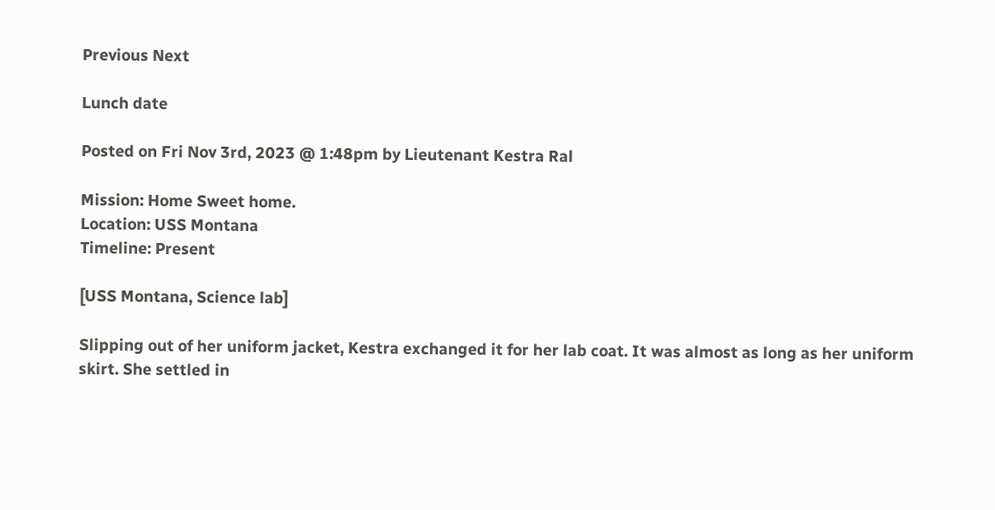Previous Next

Lunch date

Posted on Fri Nov 3rd, 2023 @ 1:48pm by Lieutenant Kestra Ral

Mission: Home Sweet home.
Location: USS Montana
Timeline: Present

[USS Montana, Science lab]

Slipping out of her uniform jacket, Kestra exchanged it for her lab coat. It was almost as long as her uniform skirt. She settled in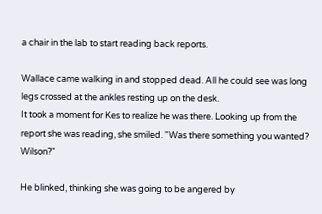a chair in the lab to start reading back reports.

Wallace came walking in and stopped dead. All he could see was long legs crossed at the ankles resting up on the desk.
It took a moment for Kes to realize he was there. Looking up from the report she was reading, she smiled. "Was there something you wanted? Wilson?"

He blinked, thinking she was going to be angered by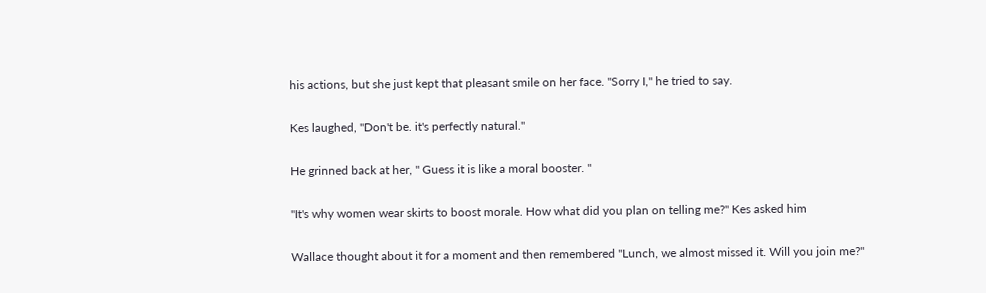his actions, but she just kept that pleasant smile on her face. "Sorry I," he tried to say.

Kes laughed, "Don't be. it's perfectly natural."

He grinned back at her, " Guess it is like a moral booster. "

"It's why women wear skirts to boost morale. How what did you plan on telling me?" Kes asked him

Wallace thought about it for a moment and then remembered "Lunch, we almost missed it. Will you join me?"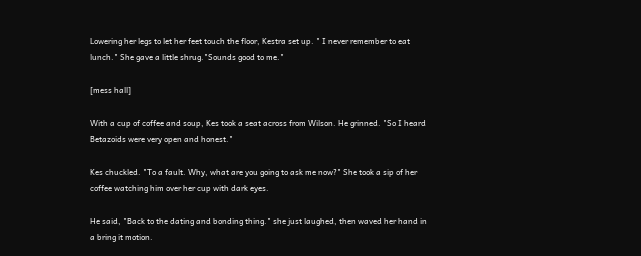Lowering her legs to let her feet touch the floor, Kestra set up. " I never remember to eat lunch." She gave a little shrug."Sounds good to me."

[mess hall]

With a cup of coffee and soup, Kes took a seat across from Wilson. He grinned. "So I heard Betazoids were very open and honest."

Kes chuckled. "To a fault. Why, what are you going to ask me now?" She took a sip of her coffee watching him over her cup with dark eyes.

He said, "Back to the dating and bonding thing." she just laughed, then waved her hand in a bring it motion.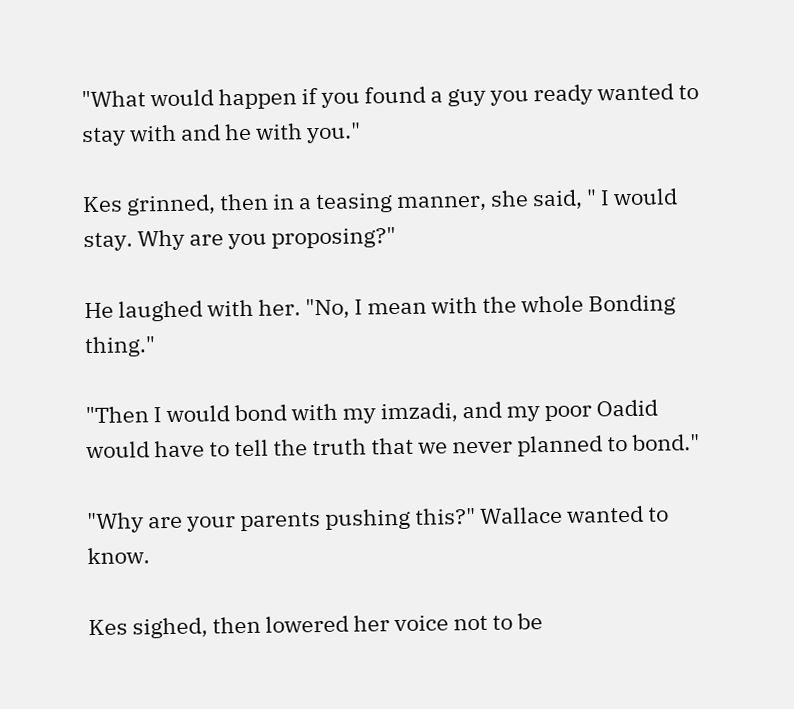"What would happen if you found a guy you ready wanted to stay with and he with you."

Kes grinned, then in a teasing manner, she said, " I would stay. Why are you proposing?"

He laughed with her. "No, I mean with the whole Bonding thing."

"Then I would bond with my imzadi, and my poor Oadid would have to tell the truth that we never planned to bond."

"Why are your parents pushing this?" Wallace wanted to know.

Kes sighed, then lowered her voice not to be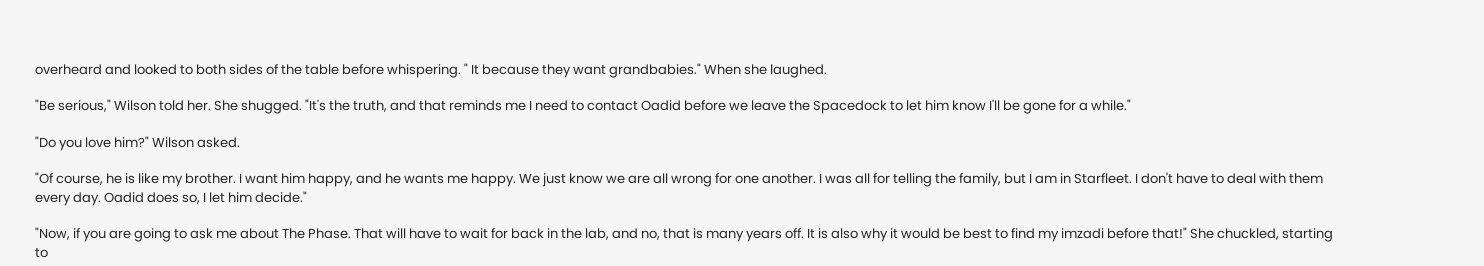overheard and looked to both sides of the table before whispering. " It because they want grandbabies." When she laughed.

"Be serious," Wilson told her. She shugged. "It's the truth, and that reminds me I need to contact Oadid before we leave the Spacedock to let him know I'll be gone for a while."

"Do you love him?" Wilson asked.

"Of course, he is like my brother. I want him happy, and he wants me happy. We just know we are all wrong for one another. I was all for telling the family, but I am in Starfleet. I don't have to deal with them every day. Oadid does so, I let him decide."

"Now, if you are going to ask me about The Phase. That will have to wait for back in the lab, and no, that is many years off. It is also why it would be best to find my imzadi before that!" She chuckled, starting to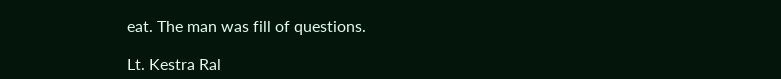eat. The man was fill of questions.

Lt. Kestra Ral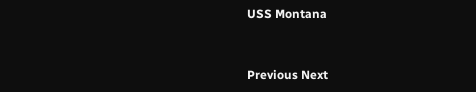USS Montana


Previous Next